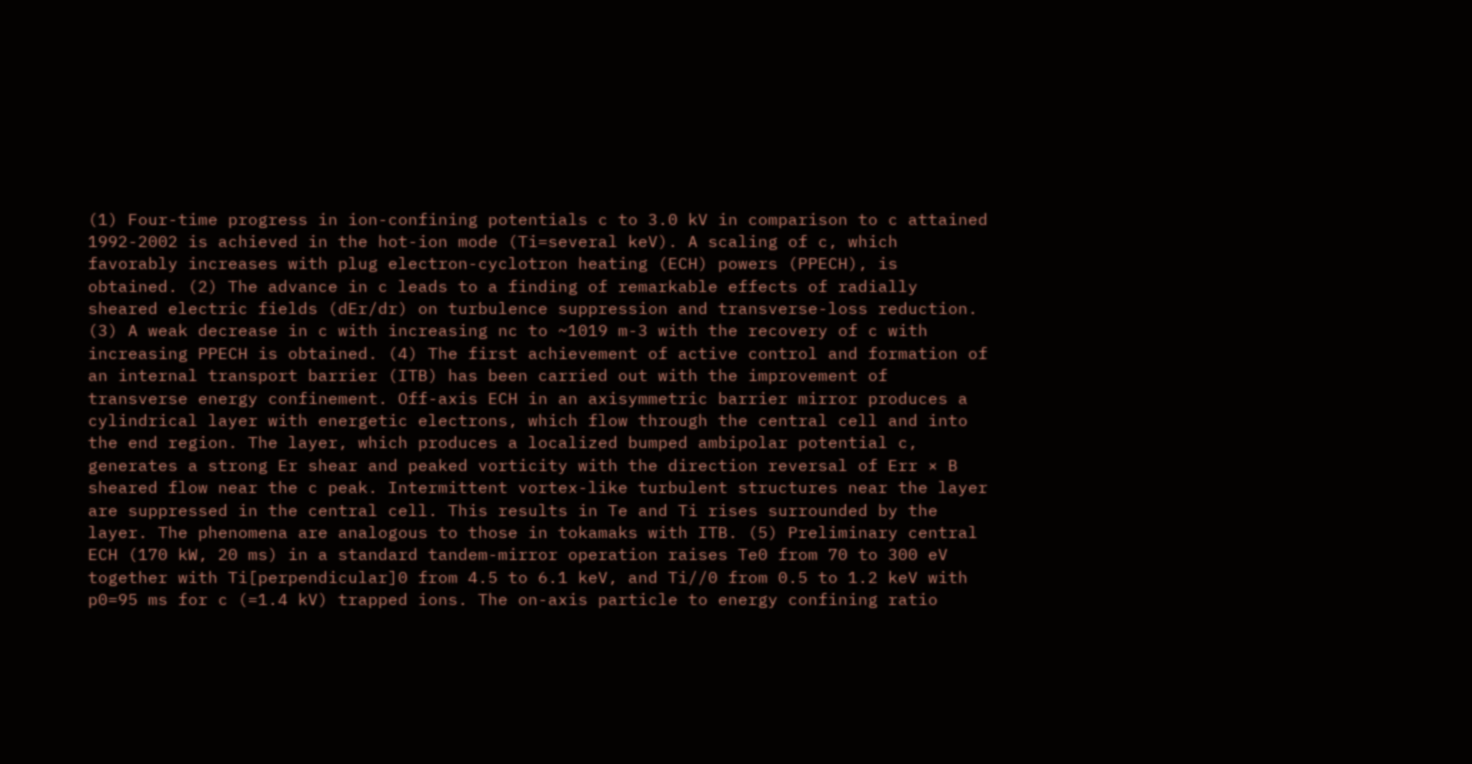(1) Four-time progress in ion-confining potentials c to 3.0 kV in comparison to c attained 1992-2002 is achieved in the hot-ion mode (Ti=several keV). A scaling of c, which favorably increases with plug electron-cyclotron heating (ECH) powers (PPECH), is obtained. (2) The advance in c leads to a finding of remarkable effects of radially sheared electric fields (dEr/dr) on turbulence suppression and transverse-loss reduction. (3) A weak decrease in c with increasing nc to ~1019 m-3 with the recovery of c with increasing PPECH is obtained. (4) The first achievement of active control and formation of an internal transport barrier (ITB) has been carried out with the improvement of transverse energy confinement. Off-axis ECH in an axisymmetric barrier mirror produces a cylindrical layer with energetic electrons, which flow through the central cell and into the end region. The layer, which produces a localized bumped ambipolar potential c, generates a strong Er shear and peaked vorticity with the direction reversal of Err × B sheared flow near the c peak. Intermittent vortex-like turbulent structures near the layer are suppressed in the central cell. This results in Te and Ti rises surrounded by the layer. The phenomena are analogous to those in tokamaks with ITB. (5) Preliminary central ECH (170 kW, 20 ms) in a standard tandem-mirror operation raises Te0 from 70 to 300 eV together with Ti[perpendicular]0 from 4.5 to 6.1 keV, and Ti//0 from 0.5 to 1.2 keV with p0=95 ms for c (=1.4 kV) trapped ions. The on-axis particle to energy confining ratio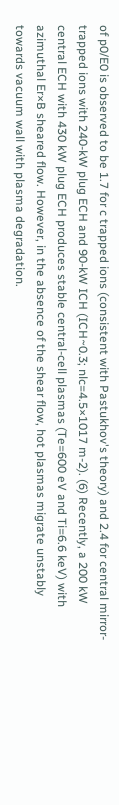of p0/E0 is observed to be 1.7 for c trapped ions (consistent with Pastukhov's theory) and 2.4 for central mirror-trapped ions with 240-kW plug ECH and 90-kW ICH (ICH~0.3; nlc=4.5×1017 m-2). (6) Recently, a 200 kW central ECH with 430 kW plug ECH produces stable central-cell plasmas (Te=600 eV and Ti=6.6 keV) with azimuthal Er×B sheared flow. However, in the absence of the shear flow, hot plasmas migrate unstably towards vacuum wall with plasma degradation.